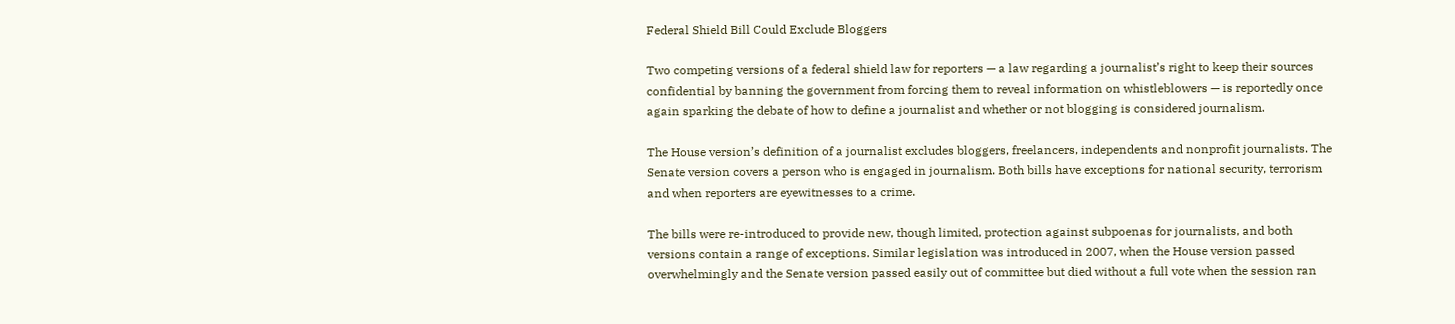Federal Shield Bill Could Exclude Bloggers

Two competing versions of a federal shield law for reporters — a law regarding a journalist’s right to keep their sources confidential by banning the government from forcing them to reveal information on whistleblowers — is reportedly once again sparking the debate of how to define a journalist and whether or not blogging is considered journalism.

The House version’s definition of a journalist excludes bloggers, freelancers, independents and nonprofit journalists. The Senate version covers a person who is engaged in journalism. Both bills have exceptions for national security, terrorism and when reporters are eyewitnesses to a crime.

The bills were re-introduced to provide new, though limited, protection against subpoenas for journalists, and both versions contain a range of exceptions. Similar legislation was introduced in 2007, when the House version passed overwhelmingly and the Senate version passed easily out of committee but died without a full vote when the session ran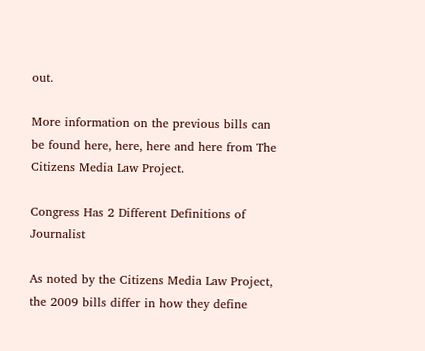out.

More information on the previous bills can be found here, here, here and here from The Citizens Media Law Project.

Congress Has 2 Different Definitions of Journalist

As noted by the Citizens Media Law Project, the 2009 bills differ in how they define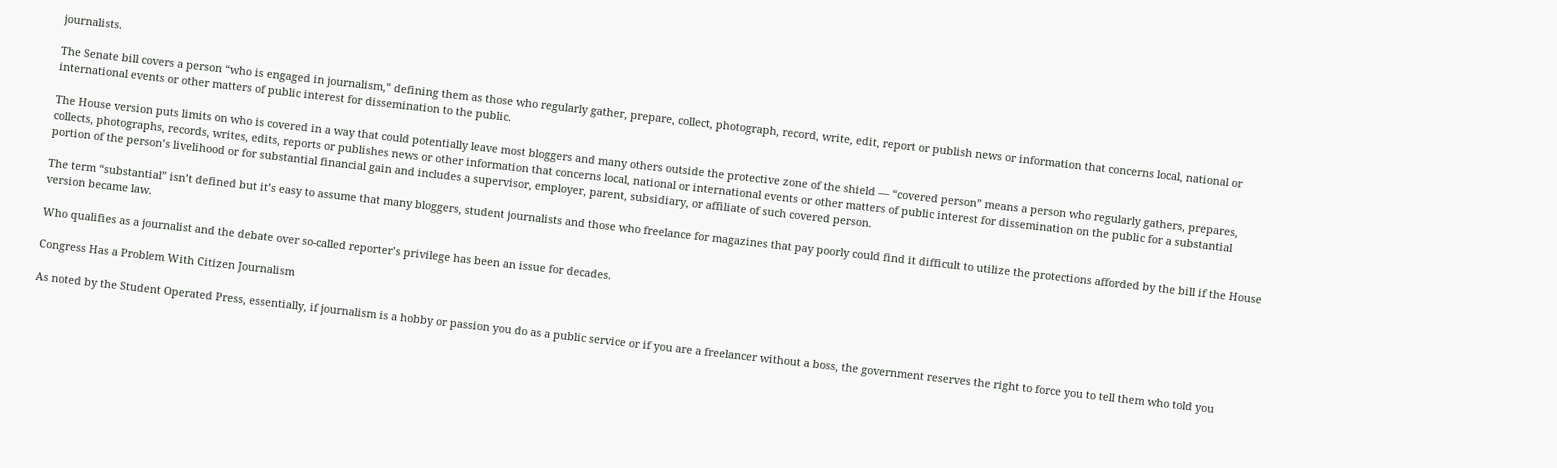journalists.

The Senate bill covers a person “who is engaged in journalism,” defining them as those who regularly gather, prepare, collect, photograph, record, write, edit, report or publish news or information that concerns local, national or international events or other matters of public interest for dissemination to the public.

The House version puts limits on who is covered in a way that could potentially leave most bloggers and many others outside the protective zone of the shield — “covered person” means a person who regularly gathers, prepares, collects, photographs, records, writes, edits, reports or publishes news or other information that concerns local, national or international events or other matters of public interest for dissemination on the public for a substantial portion of the person’s livelihood or for substantial financial gain and includes a supervisor, employer, parent, subsidiary, or affiliate of such covered person.

The term “substantial” isn’t defined but it’s easy to assume that many bloggers, student journalists and those who freelance for magazines that pay poorly could find it difficult to utilize the protections afforded by the bill if the House version became law.

Who qualifies as a journalist and the debate over so-called reporter’s privilege has been an issue for decades.

Congress Has a Problem With Citizen Journalism

As noted by the Student Operated Press, essentially, if journalism is a hobby or passion you do as a public service or if you are a freelancer without a boss, the government reserves the right to force you to tell them who told you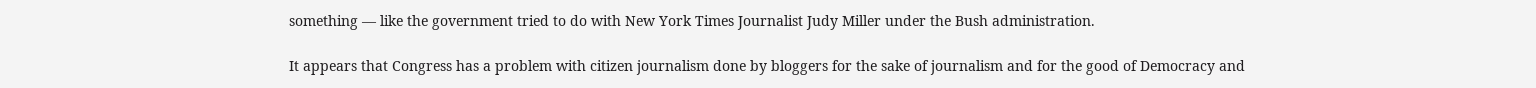something — like the government tried to do with New York Times Journalist Judy Miller under the Bush administration.

It appears that Congress has a problem with citizen journalism done by bloggers for the sake of journalism and for the good of Democracy and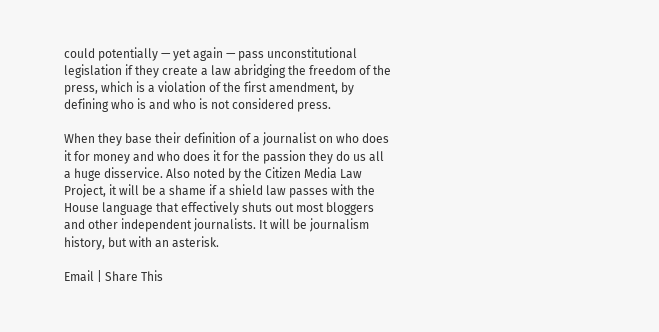could potentially — yet again — pass unconstitutional legislation if they create a law abridging the freedom of the press, which is a violation of the first amendment, by defining who is and who is not considered press.

When they base their definition of a journalist on who does it for money and who does it for the passion they do us all a huge disservice. Also noted by the Citizen Media Law Project, it will be a shame if a shield law passes with the House language that effectively shuts out most bloggers and other independent journalists. It will be journalism history, but with an asterisk.

Email | Share This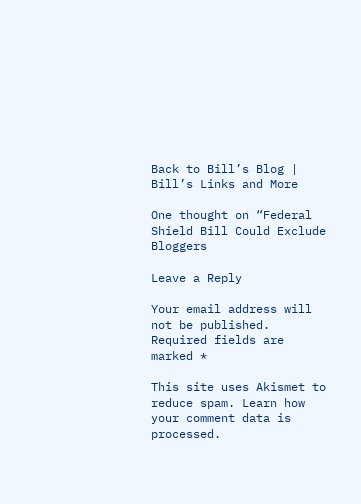Back to Bill’s Blog | Bill’s Links and More

One thought on “Federal Shield Bill Could Exclude Bloggers

Leave a Reply

Your email address will not be published. Required fields are marked *

This site uses Akismet to reduce spam. Learn how your comment data is processed.